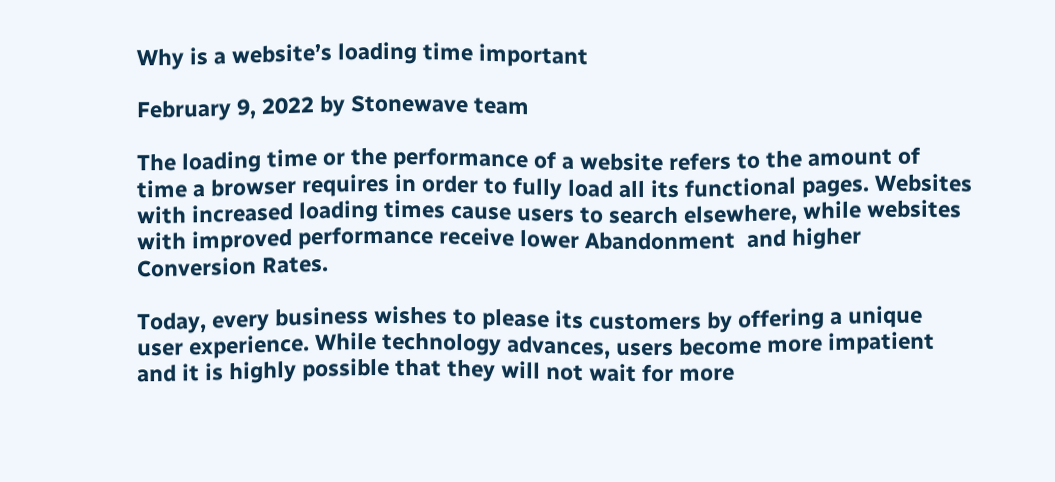Why is a website’s loading time important

February 9, 2022 by Stonewave team

The loading time or the performance of a website refers to the amount of time a browser requires in order to fully load all its functional pages. Websites with increased loading times cause users to search elsewhere, while websites with improved performance receive lower Abandonment  and higher Conversion Rates.

Today, every business wishes to please its customers by offering a unique user experience. While technology advances, users become more impatient and it is highly possible that they will not wait for more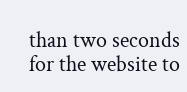than two seconds for the website to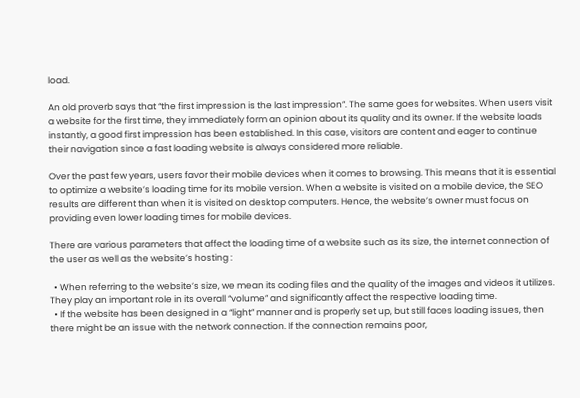load.

An old proverb says that “the first impression is the last impression”. The same goes for websites. When users visit a website for the first time, they immediately form an opinion about its quality and its owner. If the website loads instantly, a good first impression has been established. In this case, visitors are content and eager to continue their navigation since a fast loading website is always considered more reliable.

Over the past few years, users favor their mobile devices when it comes to browsing. This means that it is essential to optimize a website’s loading time for its mobile version. When a website is visited on a mobile device, the SEO results are different than when it is visited on desktop computers. Hence, the website’s owner must focus on providing even lower loading times for mobile devices.

There are various parameters that affect the loading time of a website such as its size, the internet connection of the user as well as the website’s hosting :

  • When referring to the website’s size, we mean its coding files and the quality of the images and videos it utilizes. They play an important role in its overall “volume” and significantly affect the respective loading time.
  • If the website has been designed in a “light” manner and is properly set up, but still faces loading issues, then there might be an issue with the network connection. If the connection remains poor,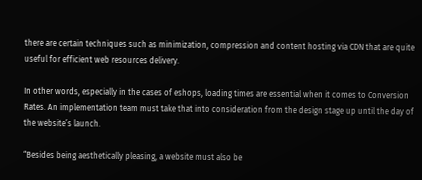there are certain techniques such as minimization, compression and content hosting via CDN that are quite useful for efficient web resources delivery.

In other words, especially in the cases of eshops, loading times are essential when it comes to Conversion Rates. An implementation team must take that into consideration from the design stage up until the day of the website’s launch.

“Besides being aesthetically pleasing, a website must also be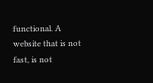functional. A website that is not fast, is not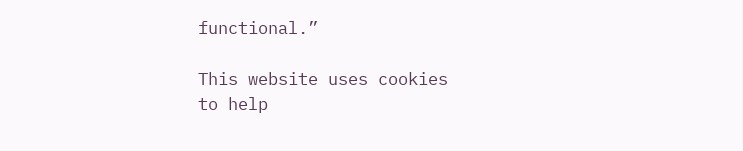functional.”

This website uses cookies
to help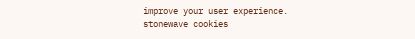improve your user experience.
stonewave cookies